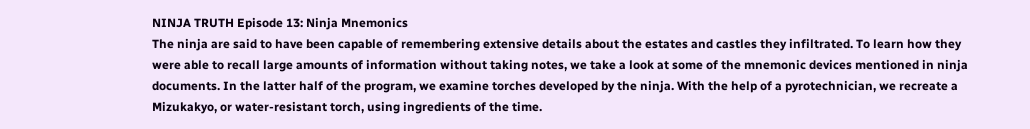NINJA TRUTH Episode 13: Ninja Mnemonics
The ninja are said to have been capable of remembering extensive details about the estates and castles they infiltrated. To learn how they were able to recall large amounts of information without taking notes, we take a look at some of the mnemonic devices mentioned in ninja documents. In the latter half of the program, we examine torches developed by the ninja. With the help of a pyrotechnician, we recreate a Mizukakyo, or water-resistant torch, using ingredients of the time.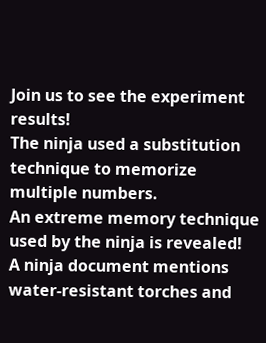Join us to see the experiment results!
The ninja used a substitution technique to memorize multiple numbers.
An extreme memory technique used by the ninja is revealed!
A ninja document mentions water-resistant torches and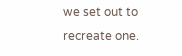we set out to recreate one.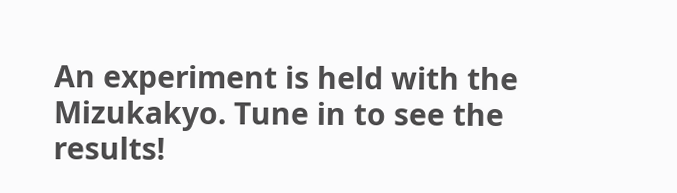An experiment is held with the Mizukakyo. Tune in to see the results!